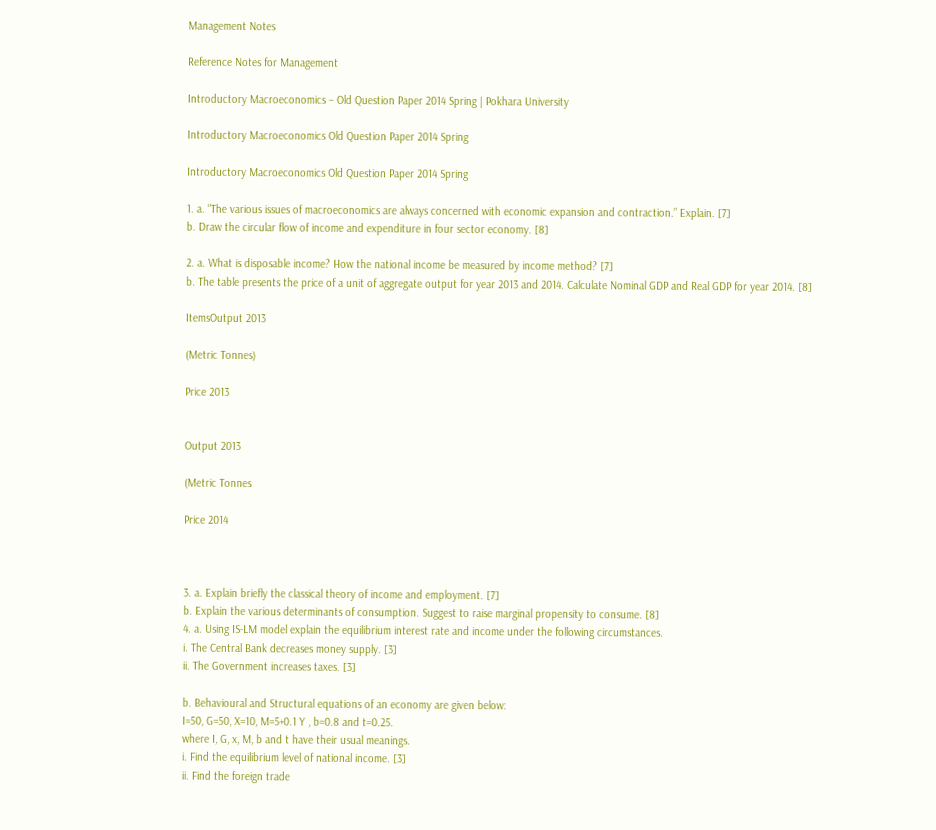Management Notes

Reference Notes for Management

Introductory Macroeconomics – Old Question Paper 2014 Spring | Pokhara University

Introductory Macroeconomics Old Question Paper 2014 Spring

Introductory Macroeconomics Old Question Paper 2014 Spring

1. a. “The various issues of macroeconomics are always concerned with economic expansion and contraction.” Explain. [7]
b. Draw the circular flow of income and expenditure in four sector economy. [8]

2. a. What is disposable income? How the national income be measured by income method? [7]
b. The table presents the price of a unit of aggregate output for year 2013 and 2014. Calculate Nominal GDP and Real GDP for year 2014. [8]

ItemsOutput 2013

(Metric Tonnes)

Price 2013


Output 2013

(Metric Tonnes

Price 2014



3. a. Explain briefly the classical theory of income and employment. [7]
b. Explain the various determinants of consumption. Suggest to raise marginal propensity to consume. [8]
4. a. Using IS-LM model explain the equilibrium interest rate and income under the following circumstances.
i. The Central Bank decreases money supply. [3]
ii. The Government increases taxes. [3]

b. Behavioural and Structural equations of an economy are given below:
I=50, G=50, X=10, M=5+0.1 Y , b=0.8 and t=0.25.
where I, G, x, M, b and t have their usual meanings.
i. Find the equilibrium level of national income. [3]
ii. Find the foreign trade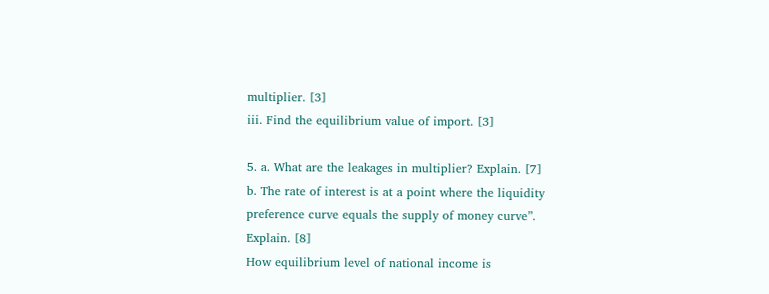multiplier. [3]
iii. Find the equilibrium value of import. [3]

5. a. What are the leakages in multiplier? Explain. [7]
b. The rate of interest is at a point where the liquidity preference curve equals the supply of money curve”. Explain. [8]
How equilibrium level of national income is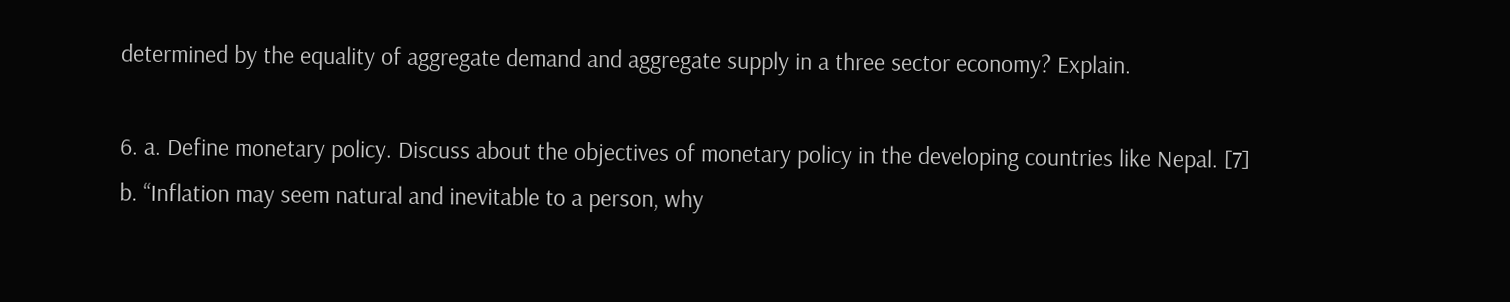determined by the equality of aggregate demand and aggregate supply in a three sector economy? Explain.

6. a. Define monetary policy. Discuss about the objectives of monetary policy in the developing countries like Nepal. [7]
b. “Inflation may seem natural and inevitable to a person, why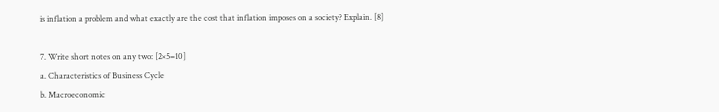is inflation a problem and what exactly are the cost that inflation imposes on a society? Explain. [8]

7. Write short notes on any two: [2×5=10]
a. Characteristics of Business Cycle
b. Macroeconomic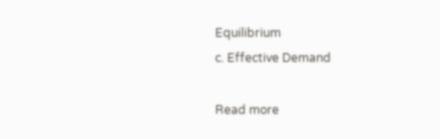Equilibrium
c. Effective Demand

Read more